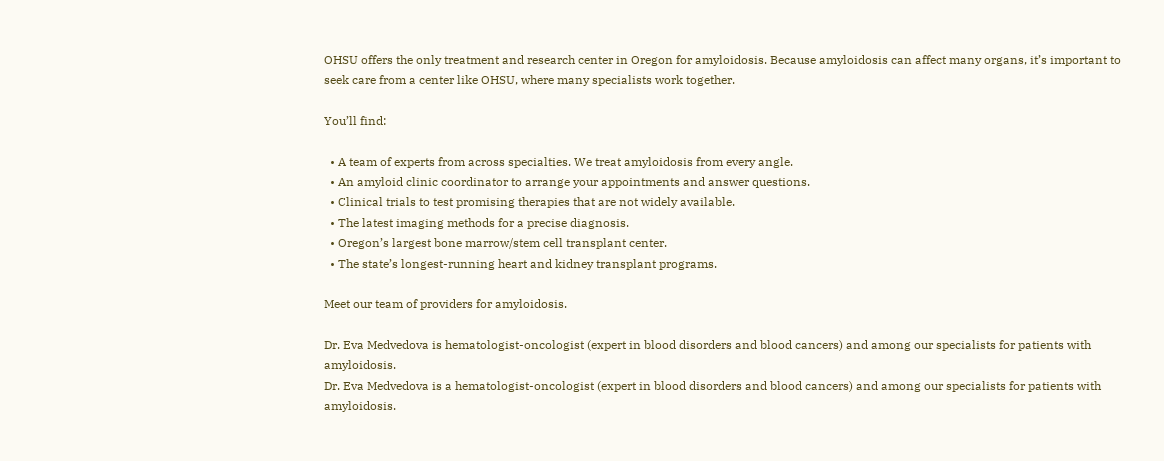OHSU offers the only treatment and research center in Oregon for amyloidosis. Because amyloidosis can affect many organs, it’s important to seek care from a center like OHSU, where many specialists work together.

You’ll find:

  • A team of experts from across specialties. We treat amyloidosis from every angle.
  • An amyloid clinic coordinator to arrange your appointments and answer questions.
  • Clinical trials to test promising therapies that are not widely available.
  • The latest imaging methods for a precise diagnosis.
  • Oregon’s largest bone marrow/stem cell transplant center.
  • The state’s longest-running heart and kidney transplant programs.

Meet our team of providers for amyloidosis.

Dr. Eva Medvedova is hematologist-oncologist (expert in blood disorders and blood cancers) and among our specialists for patients with amyloidosis.
Dr. Eva Medvedova is a hematologist-oncologist (expert in blood disorders and blood cancers) and among our specialists for patients with amyloidosis.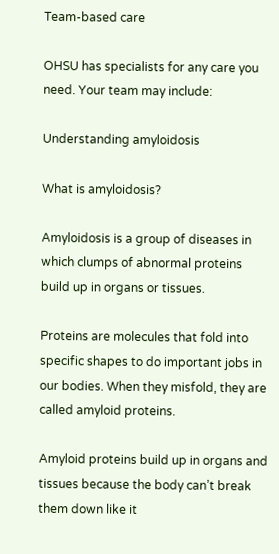Team-based care

OHSU has specialists for any care you need. Your team may include:

Understanding amyloidosis

What is amyloidosis?

Amyloidosis is a group of diseases in which clumps of abnormal proteins build up in organs or tissues.

Proteins are molecules that fold into specific shapes to do important jobs in our bodies. When they misfold, they are called amyloid proteins.

Amyloid proteins build up in organs and tissues because the body can’t break them down like it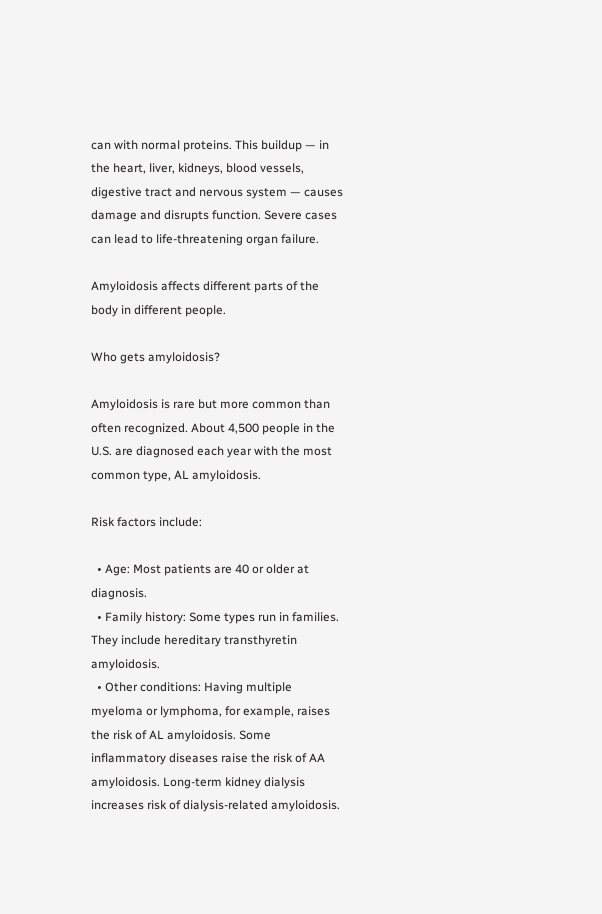can with normal proteins. This buildup — in the heart, liver, kidneys, blood vessels, digestive tract and nervous system — causes damage and disrupts function. Severe cases can lead to life-threatening organ failure.

Amyloidosis affects different parts of the body in different people.

Who gets amyloidosis?

Amyloidosis is rare but more common than often recognized. About 4,500 people in the U.S. are diagnosed each year with the most common type, AL amyloidosis.

Risk factors include:

  • Age: Most patients are 40 or older at diagnosis.
  • Family history: Some types run in families. They include hereditary transthyretin amyloidosis.
  • Other conditions: Having multiple myeloma or lymphoma, for example, raises the risk of AL amyloidosis. Some inflammatory diseases raise the risk of AA amyloidosis. Long-term kidney dialysis increases risk of dialysis-related amyloidosis.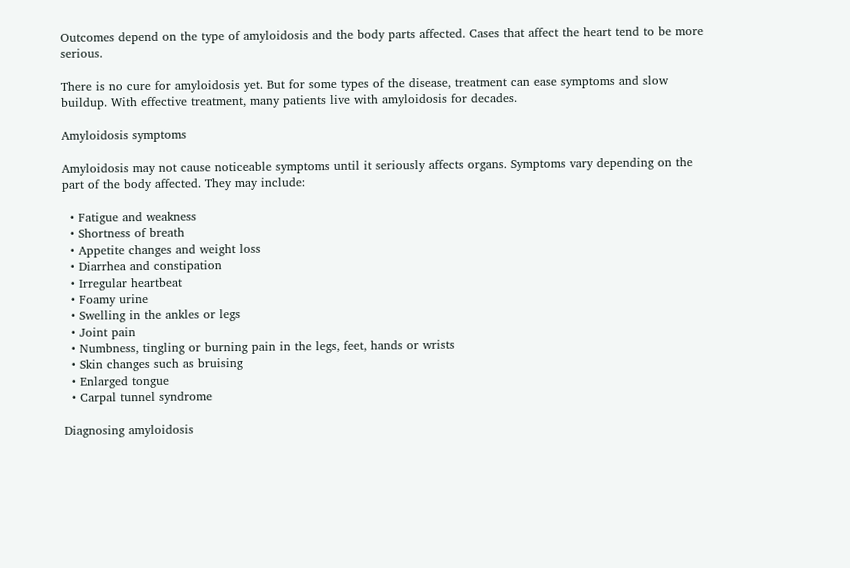Outcomes depend on the type of amyloidosis and the body parts affected. Cases that affect the heart tend to be more serious.

There is no cure for amyloidosis yet. But for some types of the disease, treatment can ease symptoms and slow buildup. With effective treatment, many patients live with amyloidosis for decades.

Amyloidosis symptoms

Amyloidosis may not cause noticeable symptoms until it seriously affects organs. Symptoms vary depending on the part of the body affected. They may include:

  • Fatigue and weakness
  • Shortness of breath
  • Appetite changes and weight loss
  • Diarrhea and constipation
  • Irregular heartbeat
  • Foamy urine
  • Swelling in the ankles or legs
  • Joint pain
  • Numbness, tingling or burning pain in the legs, feet, hands or wrists
  • Skin changes such as bruising
  • Enlarged tongue
  • Carpal tunnel syndrome

Diagnosing amyloidosis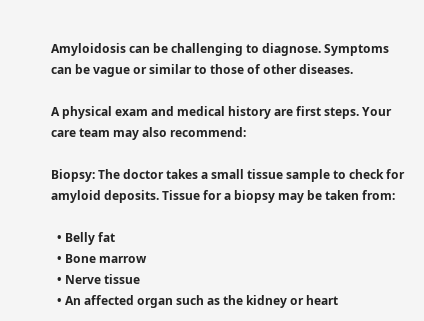Amyloidosis can be challenging to diagnose. Symptoms can be vague or similar to those of other diseases.

A physical exam and medical history are first steps. Your care team may also recommend:

Biopsy: The doctor takes a small tissue sample to check for amyloid deposits. Tissue for a biopsy may be taken from:

  • Belly fat
  • Bone marrow
  • Nerve tissue
  • An affected organ such as the kidney or heart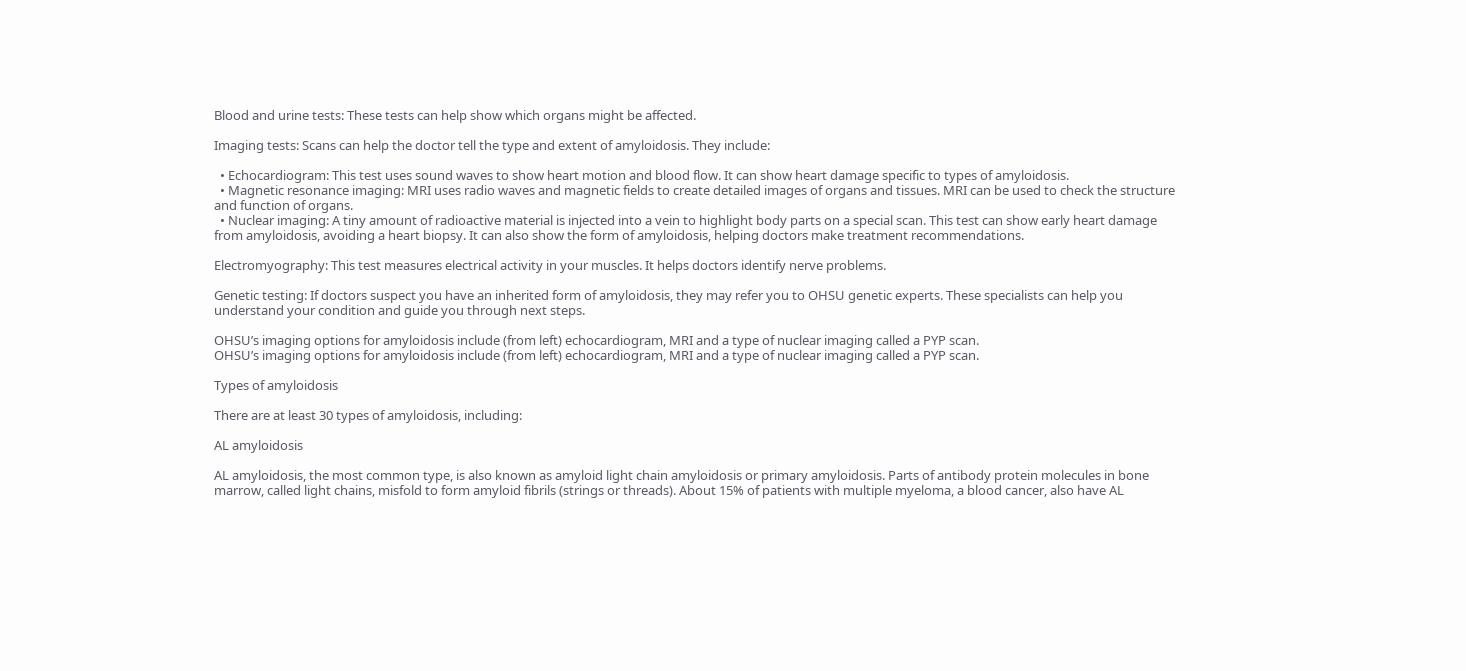Blood and urine tests: These tests can help show which organs might be affected.

Imaging tests: Scans can help the doctor tell the type and extent of amyloidosis. They include:

  • Echocardiogram: This test uses sound waves to show heart motion and blood flow. It can show heart damage specific to types of amyloidosis.
  • Magnetic resonance imaging: MRI uses radio waves and magnetic fields to create detailed images of organs and tissues. MRI can be used to check the structure and function of organs.
  • Nuclear imaging: A tiny amount of radioactive material is injected into a vein to highlight body parts on a special scan. This test can show early heart damage from amyloidosis, avoiding a heart biopsy. It can also show the form of amyloidosis, helping doctors make treatment recommendations.

Electromyography: This test measures electrical activity in your muscles. It helps doctors identify nerve problems.

Genetic testing: If doctors suspect you have an inherited form of amyloidosis, they may refer you to OHSU genetic experts. These specialists can help you understand your condition and guide you through next steps.

OHSU’s imaging options for amyloidosis include (from left) echocardiogram, MRI and a type of nuclear imaging called a PYP scan.
OHSU’s imaging options for amyloidosis include (from left) echocardiogram, MRI and a type of nuclear imaging called a PYP scan.

Types of amyloidosis

There are at least 30 types of amyloidosis, including:

AL amyloidosis

AL amyloidosis, the most common type, is also known as amyloid light chain amyloidosis or primary amyloidosis. Parts of antibody protein molecules in bone marrow, called light chains, misfold to form amyloid fibrils (strings or threads). About 15% of patients with multiple myeloma, a blood cancer, also have AL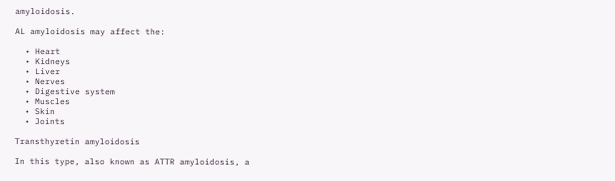amyloidosis.

AL amyloidosis may affect the:

  • Heart
  • Kidneys
  • Liver
  • Nerves
  • Digestive system
  • Muscles
  • Skin
  • Joints

Transthyretin amyloidosis

In this type, also known as ATTR amyloidosis, a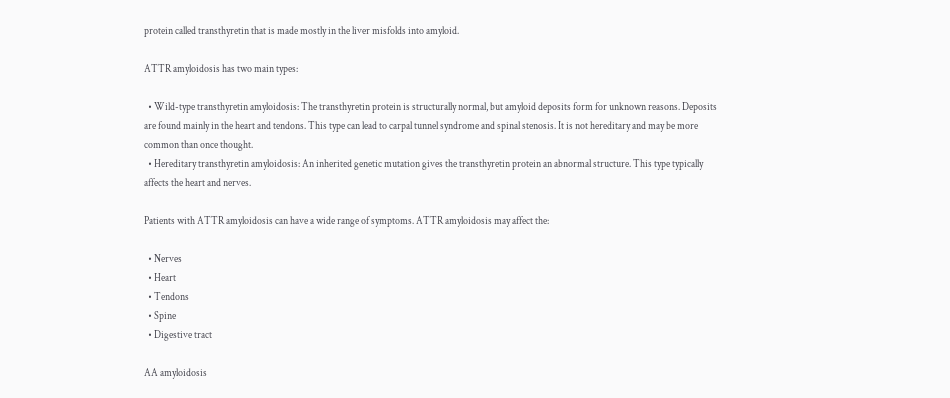protein called transthyretin that is made mostly in the liver misfolds into amyloid.

ATTR amyloidosis has two main types:

  • Wild-type transthyretin amyloidosis: The transthyretin protein is structurally normal, but amyloid deposits form for unknown reasons. Deposits are found mainly in the heart and tendons. This type can lead to carpal tunnel syndrome and spinal stenosis. It is not hereditary and may be more common than once thought.
  • Hereditary transthyretin amyloidosis: An inherited genetic mutation gives the transthyretin protein an abnormal structure. This type typically affects the heart and nerves.

Patients with ATTR amyloidosis can have a wide range of symptoms. ATTR amyloidosis may affect the:

  • Nerves
  • Heart
  • Tendons
  • Spine
  • Digestive tract

AA amyloidosis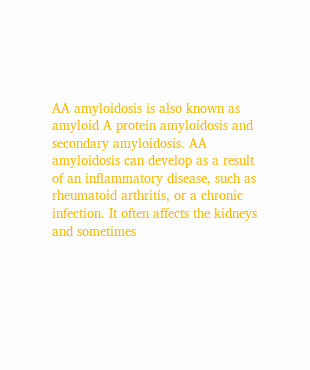AA amyloidosis is also known as amyloid A protein amyloidosis and secondary amyloidosis. AA amyloidosis can develop as a result of an inflammatory disease, such as rheumatoid arthritis, or a chronic infection. It often affects the kidneys and sometimes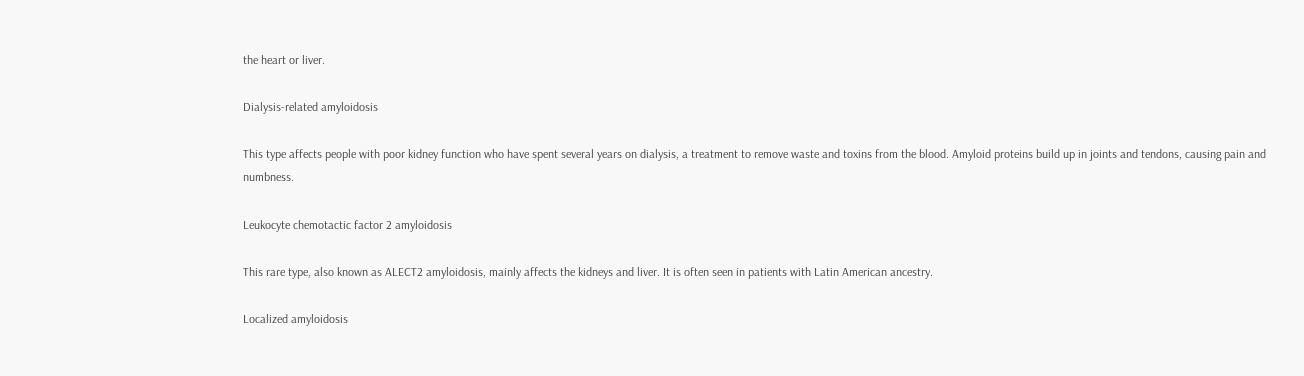the heart or liver.

Dialysis-related amyloidosis

This type affects people with poor kidney function who have spent several years on dialysis, a treatment to remove waste and toxins from the blood. Amyloid proteins build up in joints and tendons, causing pain and numbness.

Leukocyte chemotactic factor 2 amyloidosis

This rare type, also known as ALECT2 amyloidosis, mainly affects the kidneys and liver. It is often seen in patients with Latin American ancestry.

Localized amyloidosis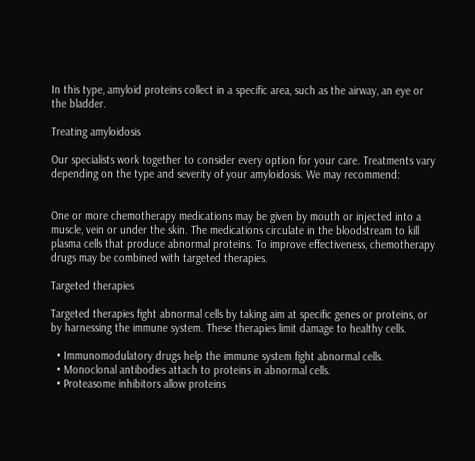In this type, amyloid proteins collect in a specific area, such as the airway, an eye or the bladder.

Treating amyloidosis

Our specialists work together to consider every option for your care. Treatments vary depending on the type and severity of your amyloidosis. We may recommend:


One or more chemotherapy medications may be given by mouth or injected into a muscle, vein or under the skin. The medications circulate in the bloodstream to kill plasma cells that produce abnormal proteins. To improve effectiveness, chemotherapy drugs may be combined with targeted therapies.

Targeted therapies

Targeted therapies fight abnormal cells by taking aim at specific genes or proteins, or by harnessing the immune system. These therapies limit damage to healthy cells.

  • Immunomodulatory drugs help the immune system fight abnormal cells.
  • Monoclonal antibodies attach to proteins in abnormal cells.
  • Proteasome inhibitors allow proteins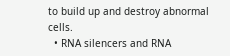to build up and destroy abnormal cells.
  • RNA silencers and RNA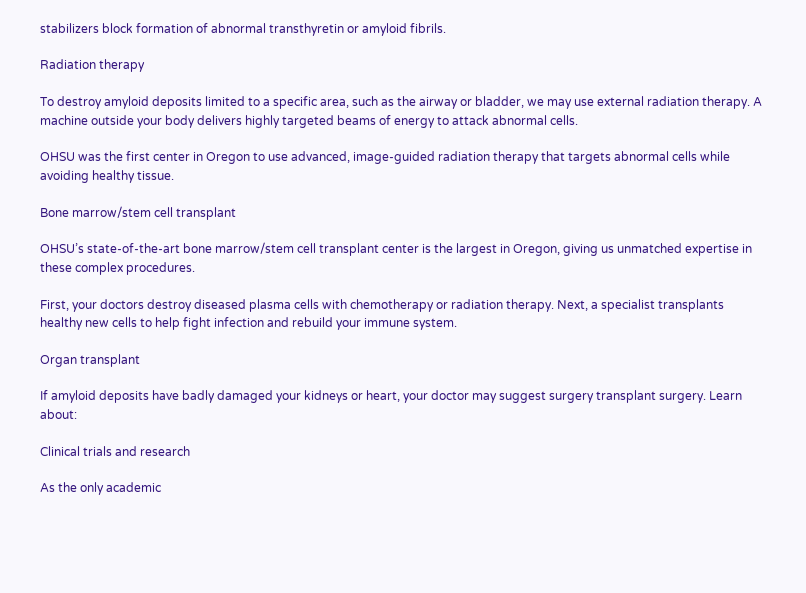stabilizers block formation of abnormal transthyretin or amyloid fibrils.

Radiation therapy

To destroy amyloid deposits limited to a specific area, such as the airway or bladder, we may use external radiation therapy. A machine outside your body delivers highly targeted beams of energy to attack abnormal cells.

OHSU was the first center in Oregon to use advanced, image-guided radiation therapy that targets abnormal cells while avoiding healthy tissue.

Bone marrow/stem cell transplant

OHSU’s state-of-the-art bone marrow/stem cell transplant center is the largest in Oregon, giving us unmatched expertise in these complex procedures.

First, your doctors destroy diseased plasma cells with chemotherapy or radiation therapy. Next, a specialist transplants healthy new cells to help fight infection and rebuild your immune system.

Organ transplant

If amyloid deposits have badly damaged your kidneys or heart, your doctor may suggest surgery transplant surgery. Learn about:

Clinical trials and research

As the only academic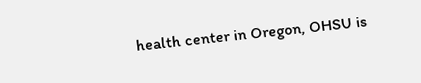health center in Oregon, OHSU is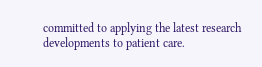committed to applying the latest research developments to patient care.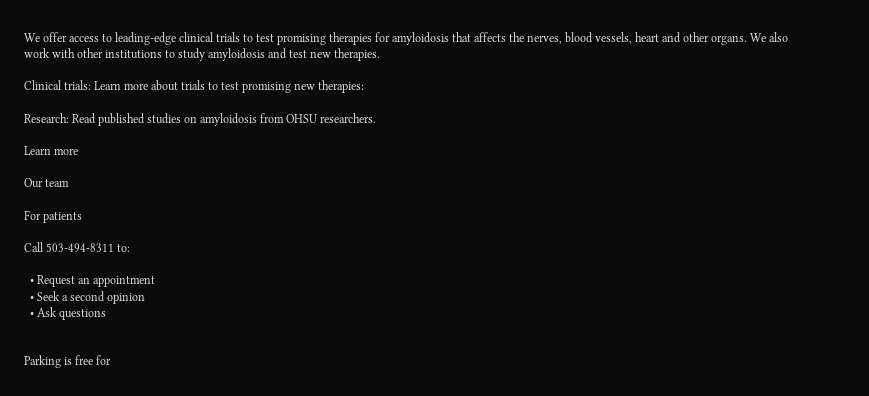We offer access to leading-edge clinical trials to test promising therapies for amyloidosis that affects the nerves, blood vessels, heart and other organs. We also work with other institutions to study amyloidosis and test new therapies.

Clinical trials: Learn more about trials to test promising new therapies:

Research: Read published studies on amyloidosis from OHSU researchers.

Learn more

Our team

For patients

Call 503-494-8311 to:

  • Request an appointment
  • Seek a second opinion
  • Ask questions


Parking is free for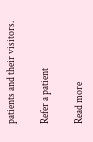patients and their visitors.

Refer a patient

Read more